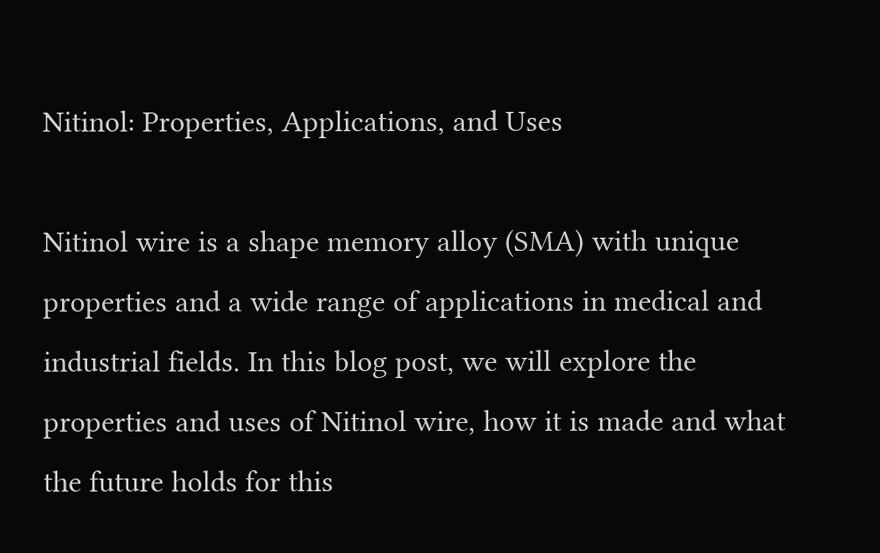Nitinol: Properties, Applications, and Uses

Nitinol wire is a shape memory alloy (SMA) with unique properties and a wide range of applications in medical and industrial fields. In this blog post, we will explore the properties and uses of Nitinol wire, how it is made and what the future holds for this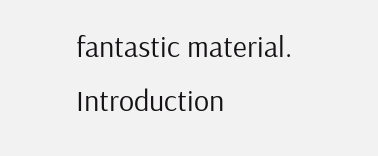fantastic material.  Introduction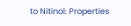to Nitinol: Properties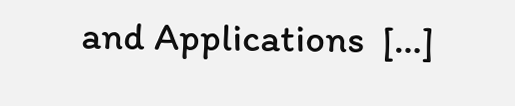and Applications  […]